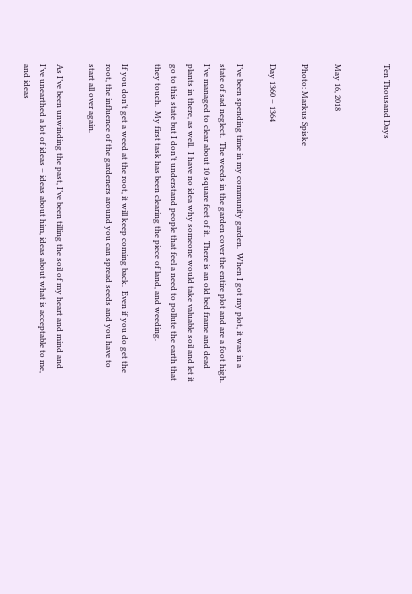Ten Thousand Days


May 16, 2018

Photo: Markus Spiske

Day 1360 – 1364

I’ve been spending time in my community garden.  When I got my plot, it was in a state of sad neglect.  The weeds in the garden cover the entire plot and are a foot high.  I’ve managed to clear about 10 square feet of it.  There is an old bed frame and dead plants in there, as well.  I have no idea why someone would take valuable soil and let it go to this state but I don’t understand people that feel a need to pollute the earth that they touch.  My first task has been clearing the piece of land, and weeding.

If you don’t get a weed at the root, it will keep coming back.  Even if you do get the root, the influence of the gardeners around you can spread seeds and you have to start all over again.

As I’ve been unwinding the past, I’ve been tilling the soil of my heart and mind and I’ve unearthed a lot of ideas – ideas about him, ideas about what is acceptable to me, and ideas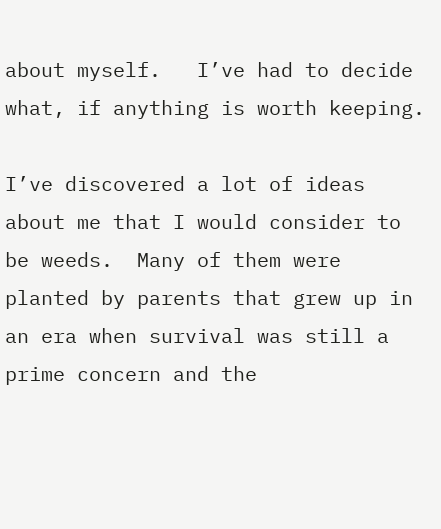about myself.   I’ve had to decide what, if anything is worth keeping.

I’ve discovered a lot of ideas about me that I would consider to be weeds.  Many of them were planted by parents that grew up in an era when survival was still a prime concern and the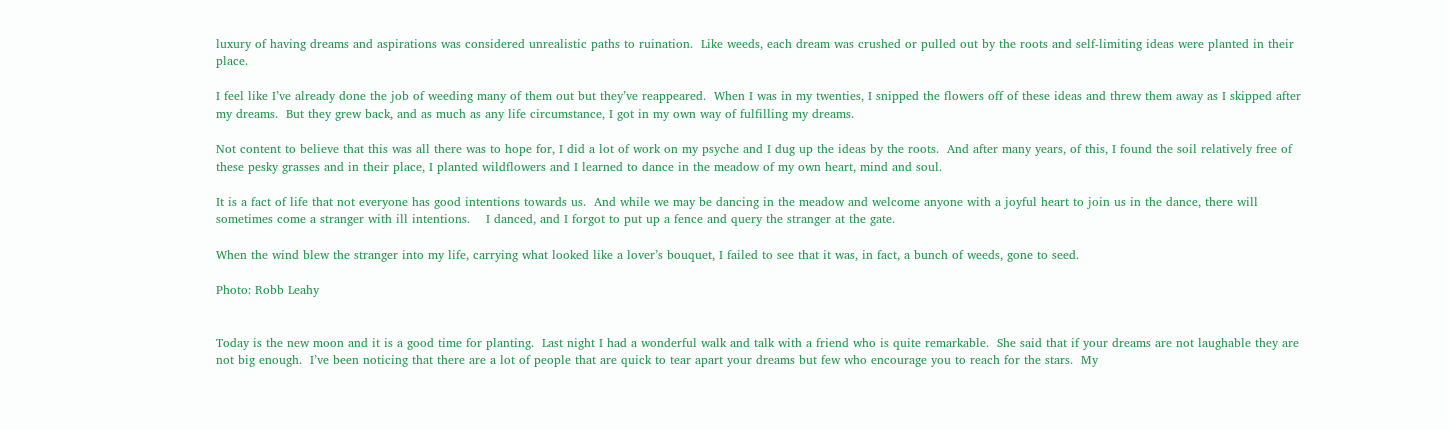luxury of having dreams and aspirations was considered unrealistic paths to ruination.  Like weeds, each dream was crushed or pulled out by the roots and self-limiting ideas were planted in their place.

I feel like I’ve already done the job of weeding many of them out but they’ve reappeared.  When I was in my twenties, I snipped the flowers off of these ideas and threw them away as I skipped after my dreams.  But they grew back, and as much as any life circumstance, I got in my own way of fulfilling my dreams.

Not content to believe that this was all there was to hope for, I did a lot of work on my psyche and I dug up the ideas by the roots.  And after many years, of this, I found the soil relatively free of these pesky grasses and in their place, I planted wildflowers and I learned to dance in the meadow of my own heart, mind and soul.

It is a fact of life that not everyone has good intentions towards us.  And while we may be dancing in the meadow and welcome anyone with a joyful heart to join us in the dance, there will sometimes come a stranger with ill intentions.    I danced, and I forgot to put up a fence and query the stranger at the gate.

When the wind blew the stranger into my life, carrying what looked like a lover’s bouquet, I failed to see that it was, in fact, a bunch of weeds, gone to seed.

Photo: Robb Leahy


Today is the new moon and it is a good time for planting.  Last night I had a wonderful walk and talk with a friend who is quite remarkable.  She said that if your dreams are not laughable they are not big enough.  I’ve been noticing that there are a lot of people that are quick to tear apart your dreams but few who encourage you to reach for the stars.  My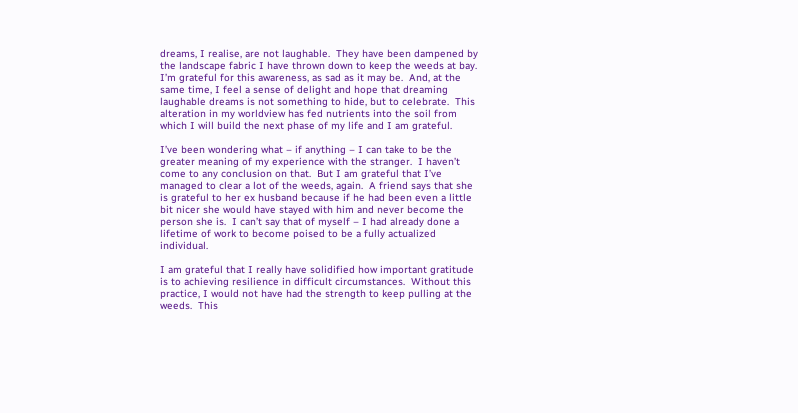dreams, I realise, are not laughable.  They have been dampened by the landscape fabric I have thrown down to keep the weeds at bay.  I’m grateful for this awareness, as sad as it may be.  And, at the same time, I feel a sense of delight and hope that dreaming laughable dreams is not something to hide, but to celebrate.  This alteration in my worldview has fed nutrients into the soil from which I will build the next phase of my life and I am grateful.

I’ve been wondering what – if anything – I can take to be the greater meaning of my experience with the stranger.  I haven’t come to any conclusion on that.  But I am grateful that I’ve managed to clear a lot of the weeds, again.  A friend says that she is grateful to her ex husband because if he had been even a little bit nicer she would have stayed with him and never become the person she is.  I can’t say that of myself – I had already done a lifetime of work to become poised to be a fully actualized individual.

I am grateful that I really have solidified how important gratitude is to achieving resilience in difficult circumstances.  Without this practice, I would not have had the strength to keep pulling at the weeds.  This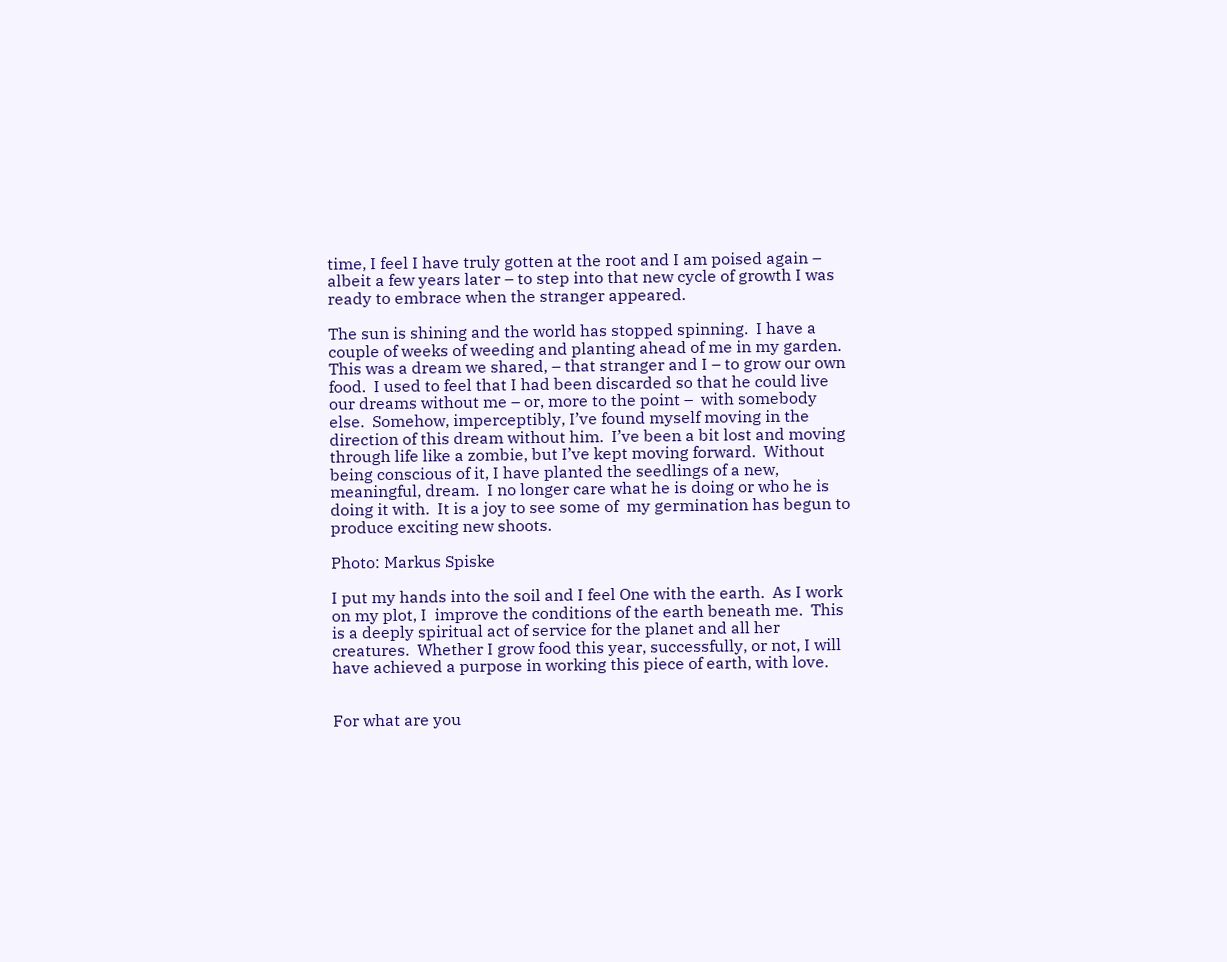time, I feel I have truly gotten at the root and I am poised again – albeit a few years later – to step into that new cycle of growth I was ready to embrace when the stranger appeared.

The sun is shining and the world has stopped spinning.  I have a couple of weeks of weeding and planting ahead of me in my garden.  This was a dream we shared, – that stranger and I – to grow our own food.  I used to feel that I had been discarded so that he could live our dreams without me – or, more to the point –  with somebody else.  Somehow, imperceptibly, I’ve found myself moving in the direction of this dream without him.  I’ve been a bit lost and moving through life like a zombie, but I’ve kept moving forward.  Without being conscious of it, I have planted the seedlings of a new, meaningful, dream.  I no longer care what he is doing or who he is doing it with.  It is a joy to see some of  my germination has begun to produce exciting new shoots.

Photo: Markus Spiske

I put my hands into the soil and I feel One with the earth.  As I work on my plot, I  improve the conditions of the earth beneath me.  This is a deeply spiritual act of service for the planet and all her creatures.  Whether I grow food this year, successfully, or not, I will have achieved a purpose in working this piece of earth, with love.


For what are you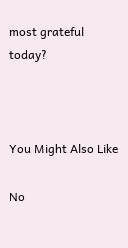most grateful today?



You Might Also Like

No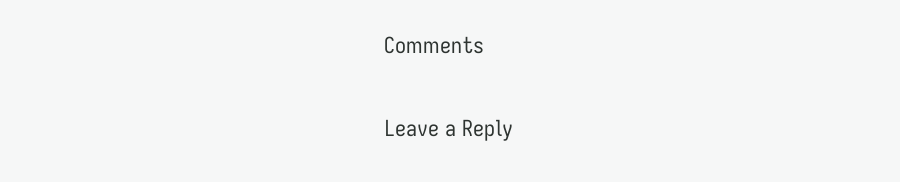Comments

Leave a Reply